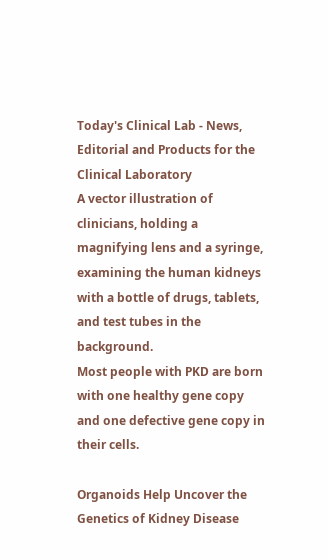Today's Clinical Lab - News, Editorial and Products for the Clinical Laboratory
A vector illustration of clinicians, holding a magnifying lens and a syringe, examining the human kidneys with a bottle of drugs, tablets, and test tubes in the background.
Most people with PKD are born with one healthy gene copy and one defective gene copy in their cells.

Organoids Help Uncover the Genetics of Kidney Disease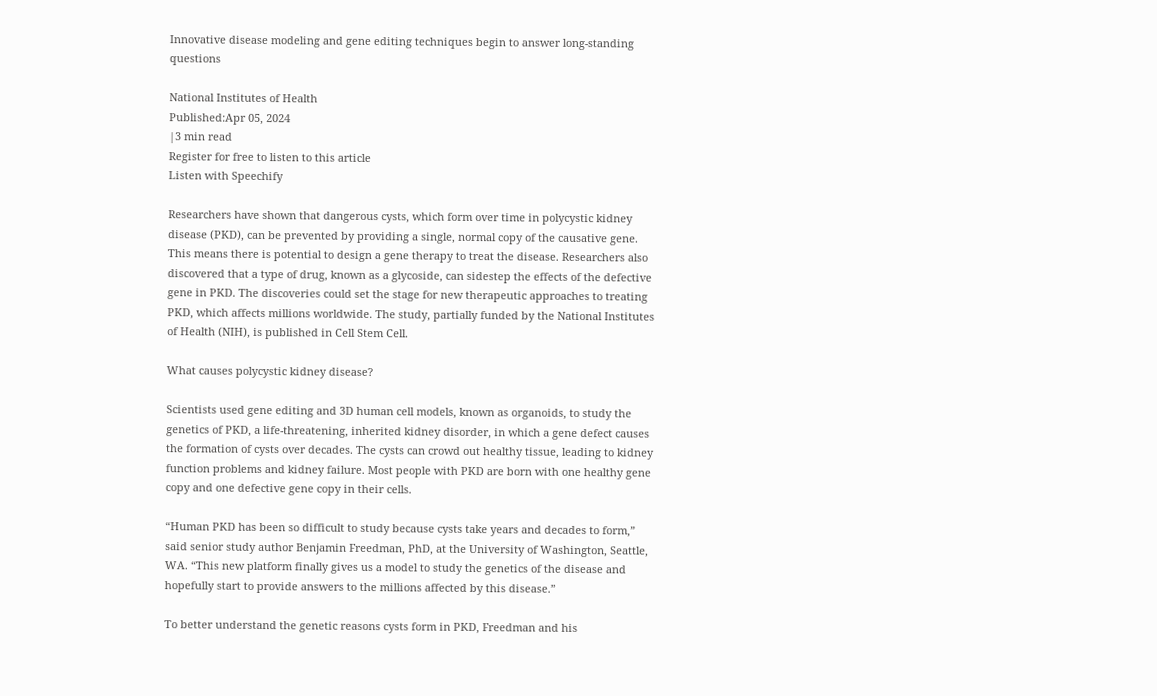Innovative disease modeling and gene editing techniques begin to answer long-standing questions

National Institutes of Health
Published:Apr 05, 2024
|3 min read
Register for free to listen to this article
Listen with Speechify

Researchers have shown that dangerous cysts, which form over time in polycystic kidney disease (PKD), can be prevented by providing a single, normal copy of the causative gene. This means there is potential to design a gene therapy to treat the disease. Researchers also discovered that a type of drug, known as a glycoside, can sidestep the effects of the defective gene in PKD. The discoveries could set the stage for new therapeutic approaches to treating PKD, which affects millions worldwide. The study, partially funded by the National Institutes of Health (NIH), is published in Cell Stem Cell.

What causes polycystic kidney disease?

Scientists used gene editing and 3D human cell models, known as organoids, to study the genetics of PKD, a life-threatening, inherited kidney disorder, in which a gene defect causes the formation of cysts over decades. The cysts can crowd out healthy tissue, leading to kidney function problems and kidney failure. Most people with PKD are born with one healthy gene copy and one defective gene copy in their cells.

“Human PKD has been so difficult to study because cysts take years and decades to form,” said senior study author Benjamin Freedman, PhD, at the University of Washington, Seattle, WA. “This new platform finally gives us a model to study the genetics of the disease and hopefully start to provide answers to the millions affected by this disease.”

To better understand the genetic reasons cysts form in PKD, Freedman and his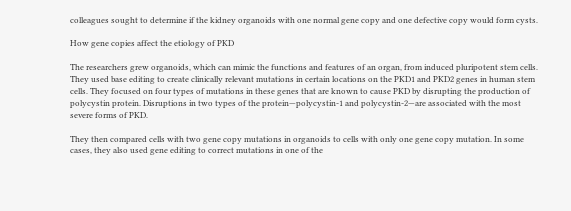colleagues sought to determine if the kidney organoids with one normal gene copy and one defective copy would form cysts.

How gene copies affect the etiology of PKD

The researchers grew organoids, which can mimic the functions and features of an organ, from induced pluripotent stem cells. They used base editing to create clinically relevant mutations in certain locations on the PKD1 and PKD2 genes in human stem cells. They focused on four types of mutations in these genes that are known to cause PKD by disrupting the production of polycystin protein. Disruptions in two types of the protein—polycystin-1 and polycystin-2—are associated with the most severe forms of PKD.

They then compared cells with two gene copy mutations in organoids to cells with only one gene copy mutation. In some cases, they also used gene editing to correct mutations in one of the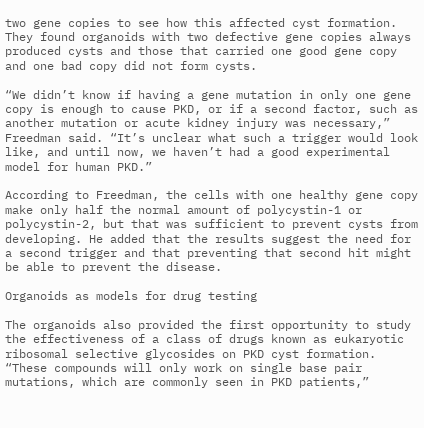two gene copies to see how this affected cyst formation. They found organoids with two defective gene copies always produced cysts and those that carried one good gene copy and one bad copy did not form cysts.

“We didn’t know if having a gene mutation in only one gene copy is enough to cause PKD, or if a second factor, such as another mutation or acute kidney injury was necessary,” Freedman said. “It’s unclear what such a trigger would look like, and until now, we haven’t had a good experimental model for human PKD.”

According to Freedman, the cells with one healthy gene copy make only half the normal amount of polycystin-1 or polycystin-2, but that was sufficient to prevent cysts from developing. He added that the results suggest the need for a second trigger and that preventing that second hit might be able to prevent the disease.

Organoids as models for drug testing

The organoids also provided the first opportunity to study the effectiveness of a class of drugs known as eukaryotic ribosomal selective glycosides on PKD cyst formation. “These compounds will only work on single base pair mutations, which are commonly seen in PKD patients,”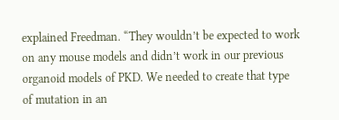explained Freedman. “They wouldn’t be expected to work on any mouse models and didn’t work in our previous organoid models of PKD. We needed to create that type of mutation in an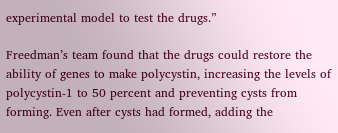experimental model to test the drugs.”

Freedman’s team found that the drugs could restore the ability of genes to make polycystin, increasing the levels of polycystin-1 to 50 percent and preventing cysts from forming. Even after cysts had formed, adding the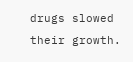drugs slowed their growth.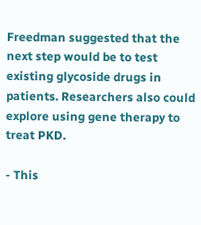Freedman suggested that the next step would be to test existing glycoside drugs in patients. Researchers also could explore using gene therapy to treat PKD.

- This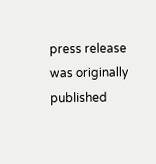press release was originally published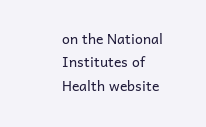on the National Institutes of Health website